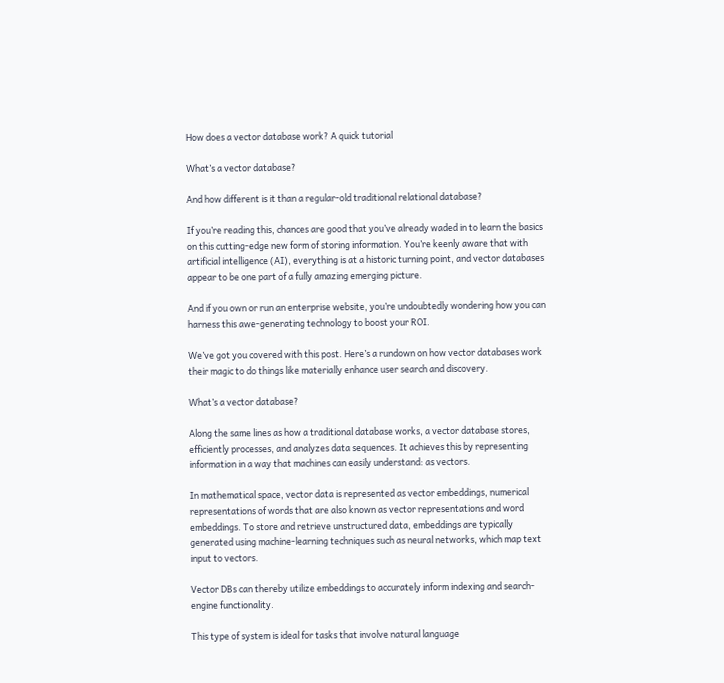How does a vector database work? A quick tutorial

What’s a vector database?

And how different is it than a regular-old traditional relational database?

If you’re reading this, chances are good that you’ve already waded in to learn the basics on this cutting-edge new form of storing information. You’re keenly aware that with artificial intelligence (AI), everything is at a historic turning point, and vector databases appear to be one part of a fully amazing emerging picture.

And if you own or run an enterprise website, you’re undoubtedly wondering how you can harness this awe-generating technology to boost your ROI.

We’ve got you covered with this post. Here’s a rundown on how vector databases work their magic to do things like materially enhance user search and discovery.

What’s a vector database?

Along the same lines as how a traditional database works, a vector database stores, efficiently processes, and analyzes data sequences. It achieves this by representing information in a way that machines can easily understand: as vectors.

In mathematical space, vector data is represented as vector embeddings, numerical representations of words that are also known as vector representations and word embeddings. To store and retrieve unstructured data, embeddings are typically generated using machine-learning techniques such as neural networks, which map text input to vectors.

Vector DBs can thereby utilize embeddings to accurately inform indexing and search-engine functionality.

This type of system is ideal for tasks that involve natural language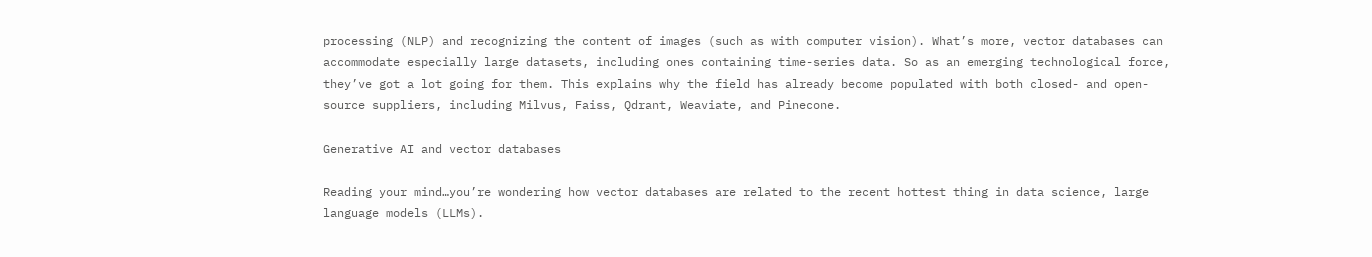processing (NLP) and recognizing the content of images (such as with computer vision). What’s more, vector databases can accommodate especially large datasets, including ones containing time-series data. So as an emerging technological force, they’ve got a lot going for them. This explains why the field has already become populated with both closed- and open-source suppliers, including Milvus, Faiss, Qdrant, Weaviate, and Pinecone.

Generative AI and vector databases

Reading your mind…you’re wondering how vector databases are related to the recent hottest thing in data science, large language models (LLMs).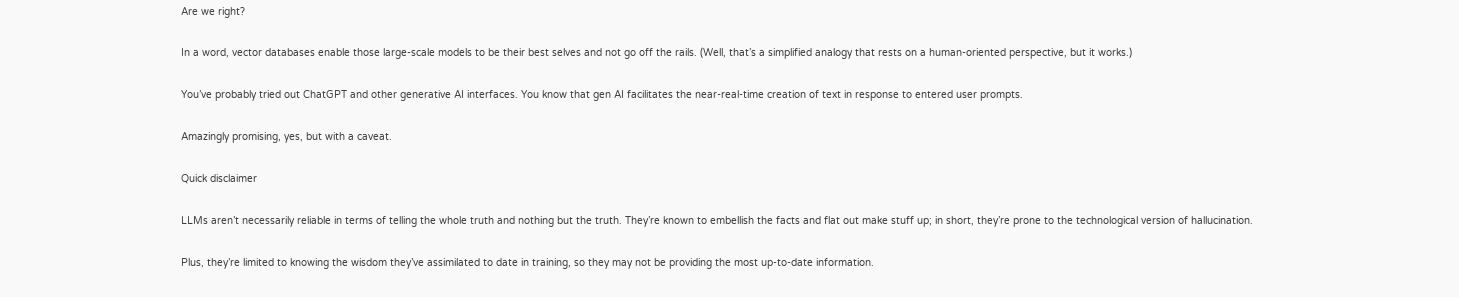Are we right?

In a word, vector databases enable those large-scale models to be their best selves and not go off the rails. (Well, that’s a simplified analogy that rests on a human-oriented perspective, but it works.)

You’ve probably tried out ChatGPT and other generative AI interfaces. You know that gen AI facilitates the near-real-time creation of text in response to entered user prompts.

Amazingly promising, yes, but with a caveat.

Quick disclaimer

LLMs aren’t necessarily reliable in terms of telling the whole truth and nothing but the truth. They’re known to embellish the facts and flat out make stuff up; in short, they’re prone to the technological version of hallucination.

Plus, they’re limited to knowing the wisdom they’ve assimilated to date in training, so they may not be providing the most up-to-date information.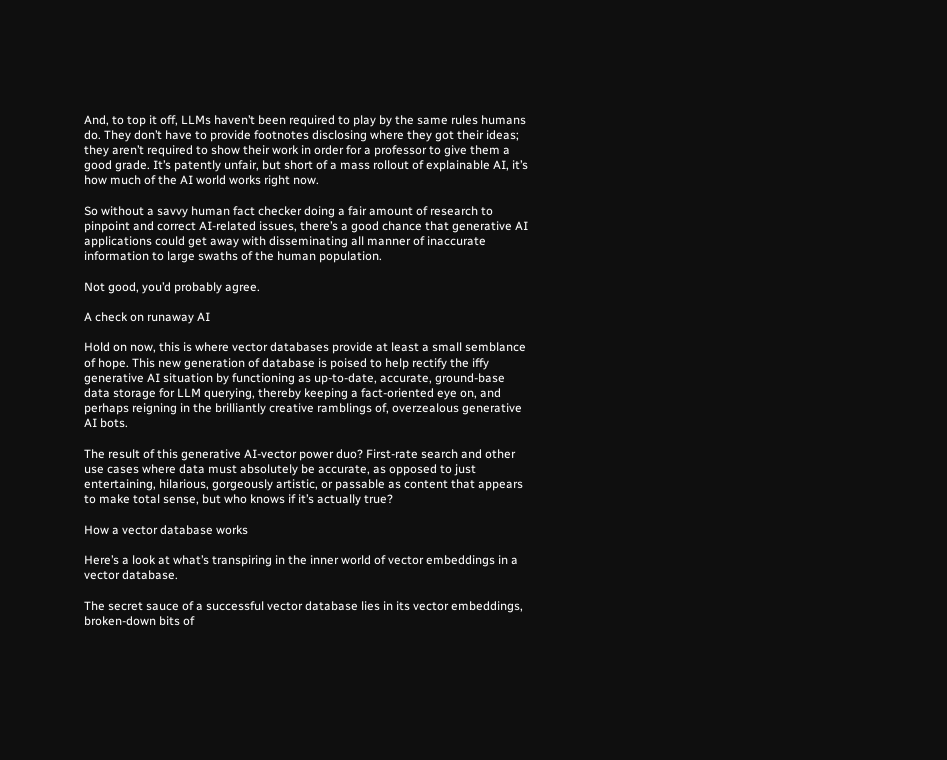And, to top it off, LLMs haven’t been required to play by the same rules humans do. They don’t have to provide footnotes disclosing where they got their ideas; they aren’t required to show their work in order for a professor to give them a good grade. It’s patently unfair, but short of a mass rollout of explainable AI, it’s how much of the AI world works right now.

So without a savvy human fact checker doing a fair amount of research to pinpoint and correct AI-related issues, there’s a good chance that generative AI applications could get away with disseminating all manner of inaccurate information to large swaths of the human population.

Not good, you’d probably agree.

A check on runaway AI

Hold on now, this is where vector databases provide at least a small semblance of hope. This new generation of database is poised to help rectify the iffy generative AI situation by functioning as up-to-date, accurate, ground-base data storage for LLM querying, thereby keeping a fact-oriented eye on, and perhaps reigning in the brilliantly creative ramblings of, overzealous generative AI bots.

The result of this generative AI-vector power duo? First-rate search and other use cases where data must absolutely be accurate, as opposed to just entertaining, hilarious, gorgeously artistic, or passable as content that appears to make total sense, but who knows if it’s actually true?

How a vector database works

Here’s a look at what’s transpiring in the inner world of vector embeddings in a vector database.

The secret sauce of a successful vector database lies in its vector embeddings, broken-down bits of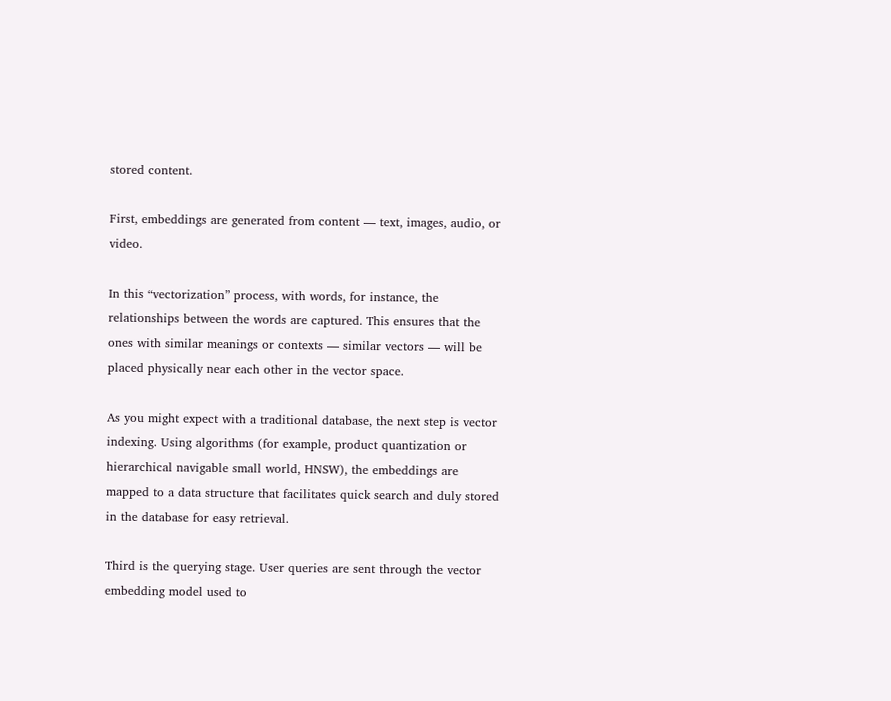stored content.

First, embeddings are generated from content — text, images, audio, or video.

In this “vectorization” process, with words, for instance, the relationships between the words are captured. This ensures that the ones with similar meanings or contexts — similar vectors — will be placed physically near each other in the vector space.

As you might expect with a traditional database, the next step is vector indexing. Using algorithms (for example, product quantization or hierarchical navigable small world, HNSW), the embeddings are mapped to a data structure that facilitates quick search and duly stored in the database for easy retrieval.

Third is the querying stage. User queries are sent through the vector embedding model used to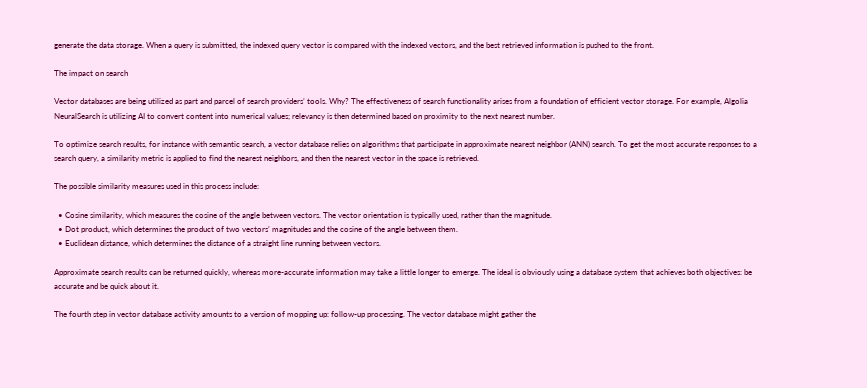generate the data storage. When a query is submitted, the indexed query vector is compared with the indexed vectors, and the best retrieved information is pushed to the front.

The impact on search

Vector databases are being utilized as part and parcel of search providers’ tools. Why? The effectiveness of search functionality arises from a foundation of efficient vector storage. For example, Algolia NeuralSearch is utilizing AI to convert content into numerical values; relevancy is then determined based on proximity to the next nearest number.

To optimize search results, for instance with semantic search, a vector database relies on algorithms that participate in approximate nearest neighbor (ANN) search. To get the most accurate responses to a search query, a similarity metric is applied to find the nearest neighbors, and then the nearest vector in the space is retrieved.

The possible similarity measures used in this process include:

  • Cosine similarity, which measures the cosine of the angle between vectors. The vector orientation is typically used, rather than the magnitude.
  • Dot product, which determines the product of two vectors’ magnitudes and the cosine of the angle between them.
  • Euclidean distance, which determines the distance of a straight line running between vectors.

Approximate search results can be returned quickly, whereas more-accurate information may take a little longer to emerge. The ideal is obviously using a database system that achieves both objectives: be accurate and be quick about it.

The fourth step in vector database activity amounts to a version of mopping up: follow-up processing. The vector database might gather the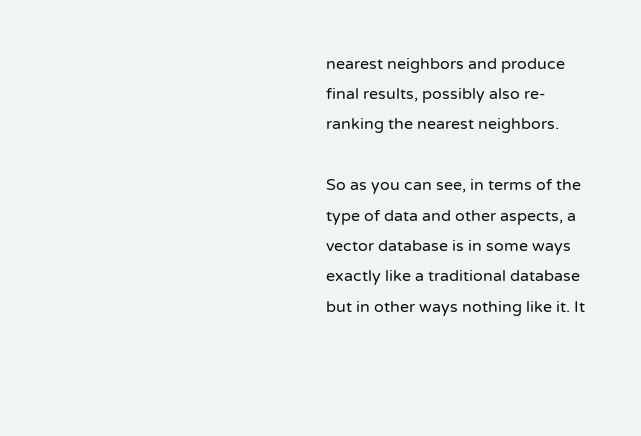nearest neighbors and produce final results, possibly also re-ranking the nearest neighbors.

So as you can see, in terms of the type of data and other aspects, a vector database is in some ways exactly like a traditional database but in other ways nothing like it. It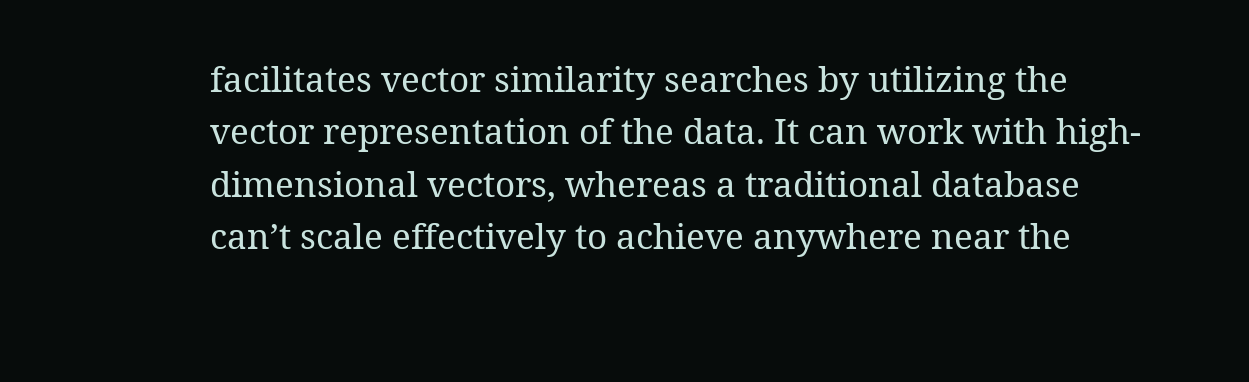facilitates vector similarity searches by utilizing the vector representation of the data. It can work with high-dimensional vectors, whereas a traditional database can’t scale effectively to achieve anywhere near the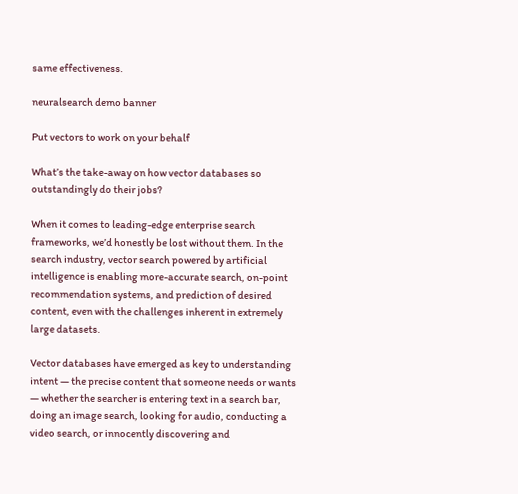same effectiveness.

neuralsearch demo banner

Put vectors to work on your behalf

What’s the take-away on how vector databases so outstandingly do their jobs?

When it comes to leading-edge enterprise search frameworks, we’d honestly be lost without them. In the search industry, vector search powered by artificial intelligence is enabling more-accurate search, on-point recommendation systems, and prediction of desired content, even with the challenges inherent in extremely large datasets.

Vector databases have emerged as key to understanding intent — the precise content that someone needs or wants — whether the searcher is entering text in a search bar, doing an image search, looking for audio, conducting a video search, or innocently discovering and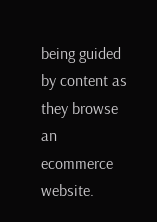being guided by content as they browse an ecommerce website.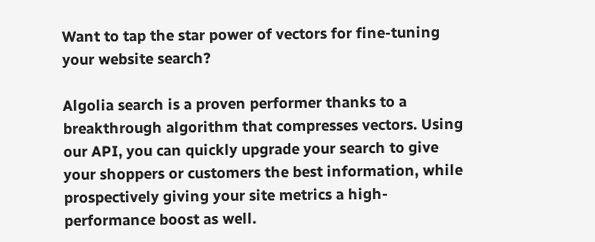Want to tap the star power of vectors for fine-tuning your website search?

Algolia search is a proven performer thanks to a breakthrough algorithm that compresses vectors. Using our API, you can quickly upgrade your search to give your shoppers or customers the best information, while prospectively giving your site metrics a high-performance boost as well.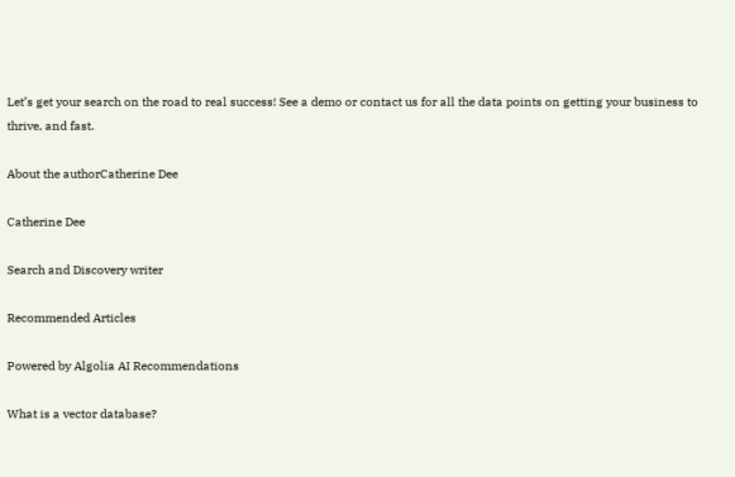Let’s get your search on the road to real success! See a demo or contact us for all the data points on getting your business to thrive, and fast.

About the authorCatherine Dee

Catherine Dee

Search and Discovery writer

Recommended Articles

Powered by Algolia AI Recommendations

What is a vector database?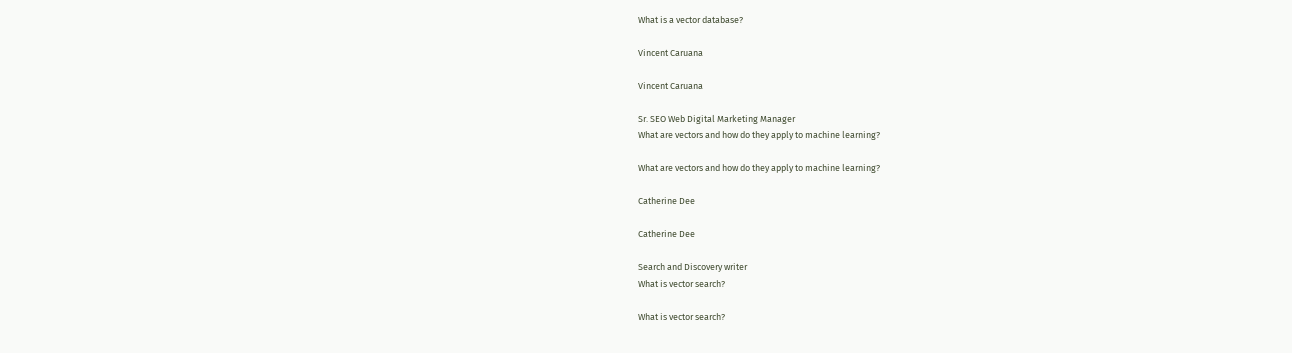What is a vector database?

Vincent Caruana

Vincent Caruana

Sr. SEO Web Digital Marketing Manager
What are vectors and how do they apply to machine learning?

What are vectors and how do they apply to machine learning?

Catherine Dee

Catherine Dee

Search and Discovery writer
What is vector search?

What is vector search?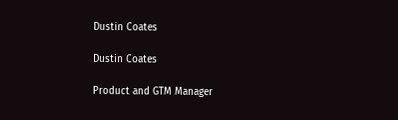Dustin Coates

Dustin Coates

Product and GTM Manager